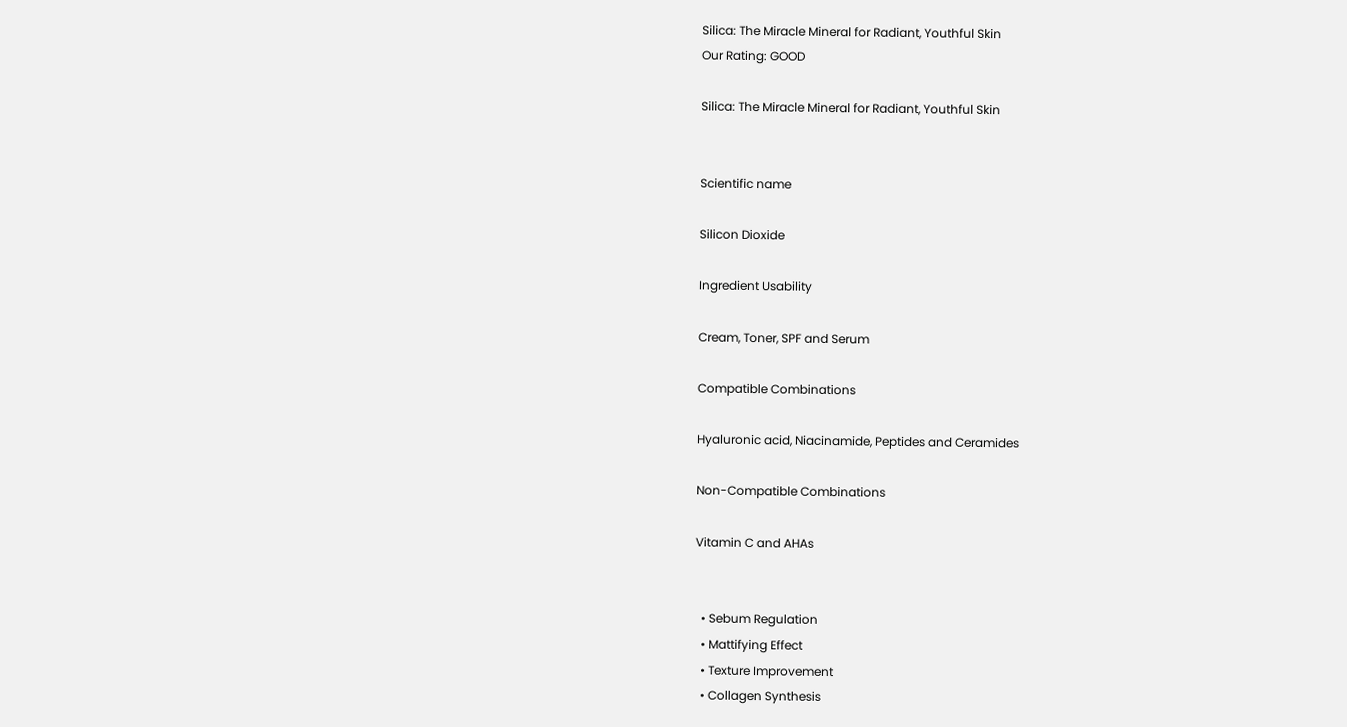Silica: The Miracle Mineral for Radiant, Youthful Skin
Our Rating: GOOD

Silica: The Miracle Mineral for Radiant, Youthful Skin


Scientific name

Silicon Dioxide

Ingredient Usability

Cream, Toner, SPF and Serum

Compatible Combinations

Hyaluronic acid, Niacinamide, Peptides and Ceramides

Non-Compatible Combinations

Vitamin C and AHAs


  • Sebum Regulation
  • Mattifying Effect
  • Texture Improvement
  • Collagen Synthesis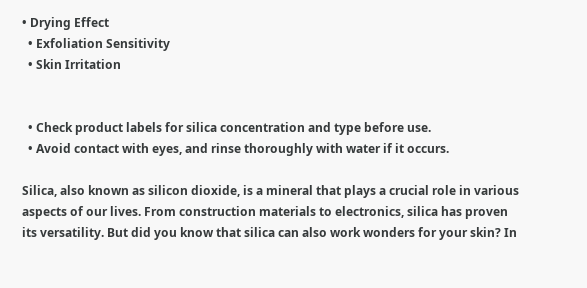• Drying Effect
  • Exfoliation Sensitivity
  • Skin Irritation


  • Check product labels for silica concentration and type before use.
  • Avoid contact with eyes, and rinse thoroughly with water if it occurs.

Silica, also known as silicon dioxide, is a mineral that plays a crucial role in various aspects of our lives. From construction materials to electronics, silica has proven its versatility. But did you know that silica can also work wonders for your skin? In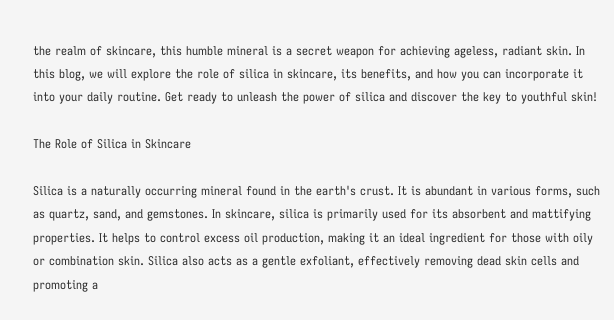the realm of skincare, this humble mineral is a secret weapon for achieving ageless, radiant skin. In this blog, we will explore the role of silica in skincare, its benefits, and how you can incorporate it into your daily routine. Get ready to unleash the power of silica and discover the key to youthful skin!

The Role of Silica in Skincare

Silica is a naturally occurring mineral found in the earth's crust. It is abundant in various forms, such as quartz, sand, and gemstones. In skincare, silica is primarily used for its absorbent and mattifying properties. It helps to control excess oil production, making it an ideal ingredient for those with oily or combination skin. Silica also acts as a gentle exfoliant, effectively removing dead skin cells and promoting a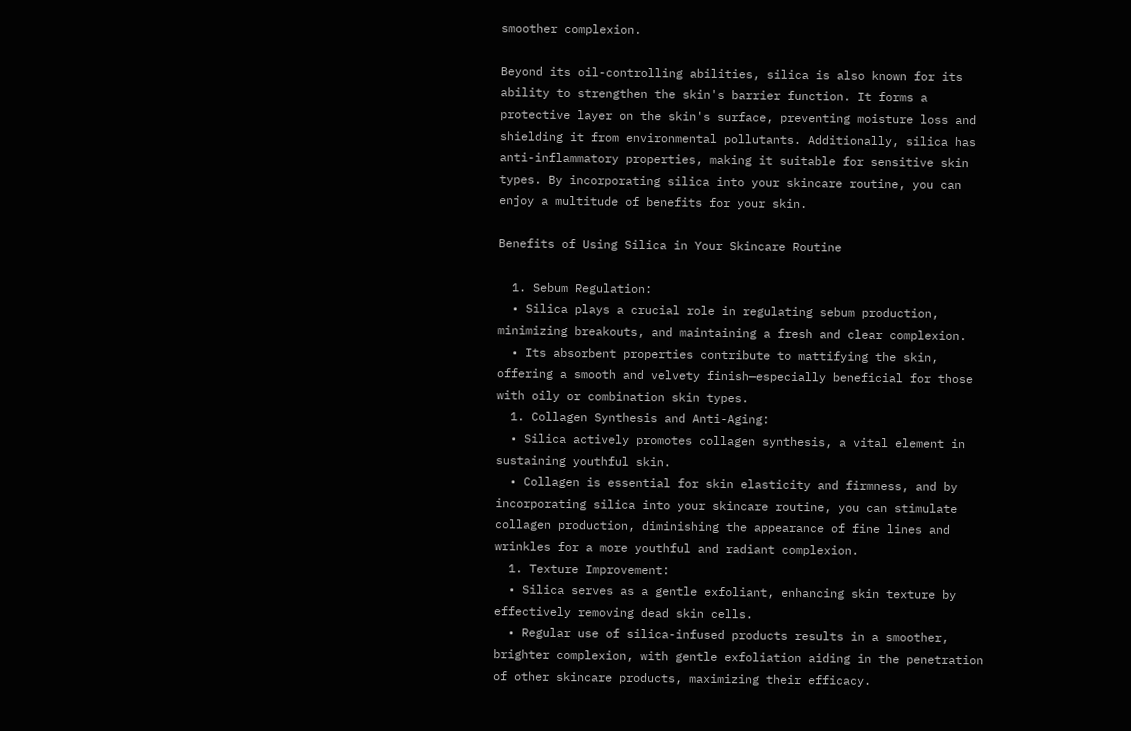smoother complexion.

Beyond its oil-controlling abilities, silica is also known for its ability to strengthen the skin's barrier function. It forms a protective layer on the skin's surface, preventing moisture loss and shielding it from environmental pollutants. Additionally, silica has anti-inflammatory properties, making it suitable for sensitive skin types. By incorporating silica into your skincare routine, you can enjoy a multitude of benefits for your skin.

Benefits of Using Silica in Your Skincare Routine

  1. Sebum Regulation:
  • Silica plays a crucial role in regulating sebum production, minimizing breakouts, and maintaining a fresh and clear complexion.
  • Its absorbent properties contribute to mattifying the skin, offering a smooth and velvety finish—especially beneficial for those with oily or combination skin types.
  1. Collagen Synthesis and Anti-Aging:
  • Silica actively promotes collagen synthesis, a vital element in sustaining youthful skin.
  • Collagen is essential for skin elasticity and firmness, and by incorporating silica into your skincare routine, you can stimulate collagen production, diminishing the appearance of fine lines and wrinkles for a more youthful and radiant complexion.
  1. Texture Improvement:
  • Silica serves as a gentle exfoliant, enhancing skin texture by effectively removing dead skin cells.
  • Regular use of silica-infused products results in a smoother, brighter complexion, with gentle exfoliation aiding in the penetration of other skincare products, maximizing their efficacy.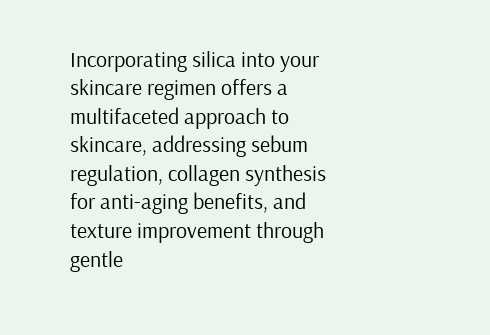Incorporating silica into your skincare regimen offers a multifaceted approach to skincare, addressing sebum regulation, collagen synthesis for anti-aging benefits, and texture improvement through gentle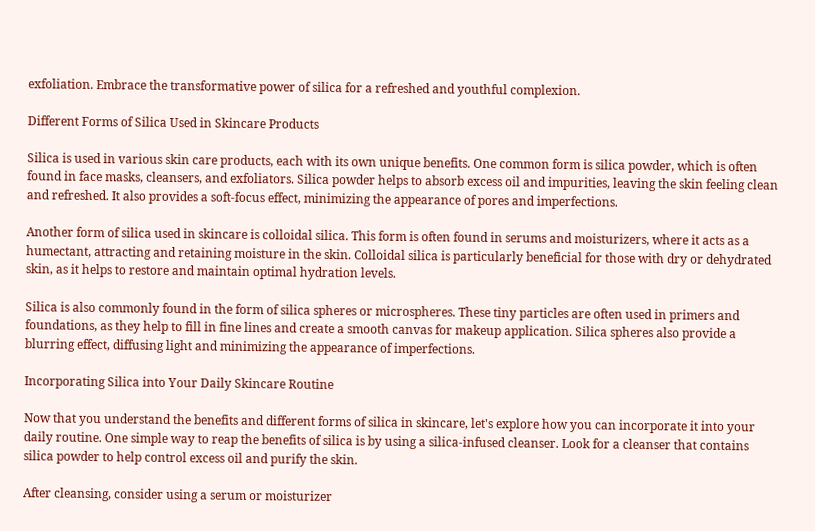exfoliation. Embrace the transformative power of silica for a refreshed and youthful complexion.

Different Forms of Silica Used in Skincare Products

Silica is used in various skin care products, each with its own unique benefits. One common form is silica powder, which is often found in face masks, cleansers, and exfoliators. Silica powder helps to absorb excess oil and impurities, leaving the skin feeling clean and refreshed. It also provides a soft-focus effect, minimizing the appearance of pores and imperfections.

Another form of silica used in skincare is colloidal silica. This form is often found in serums and moisturizers, where it acts as a humectant, attracting and retaining moisture in the skin. Colloidal silica is particularly beneficial for those with dry or dehydrated skin, as it helps to restore and maintain optimal hydration levels.

Silica is also commonly found in the form of silica spheres or microspheres. These tiny particles are often used in primers and foundations, as they help to fill in fine lines and create a smooth canvas for makeup application. Silica spheres also provide a blurring effect, diffusing light and minimizing the appearance of imperfections.

Incorporating Silica into Your Daily Skincare Routine

Now that you understand the benefits and different forms of silica in skincare, let's explore how you can incorporate it into your daily routine. One simple way to reap the benefits of silica is by using a silica-infused cleanser. Look for a cleanser that contains silica powder to help control excess oil and purify the skin.

After cleansing, consider using a serum or moisturizer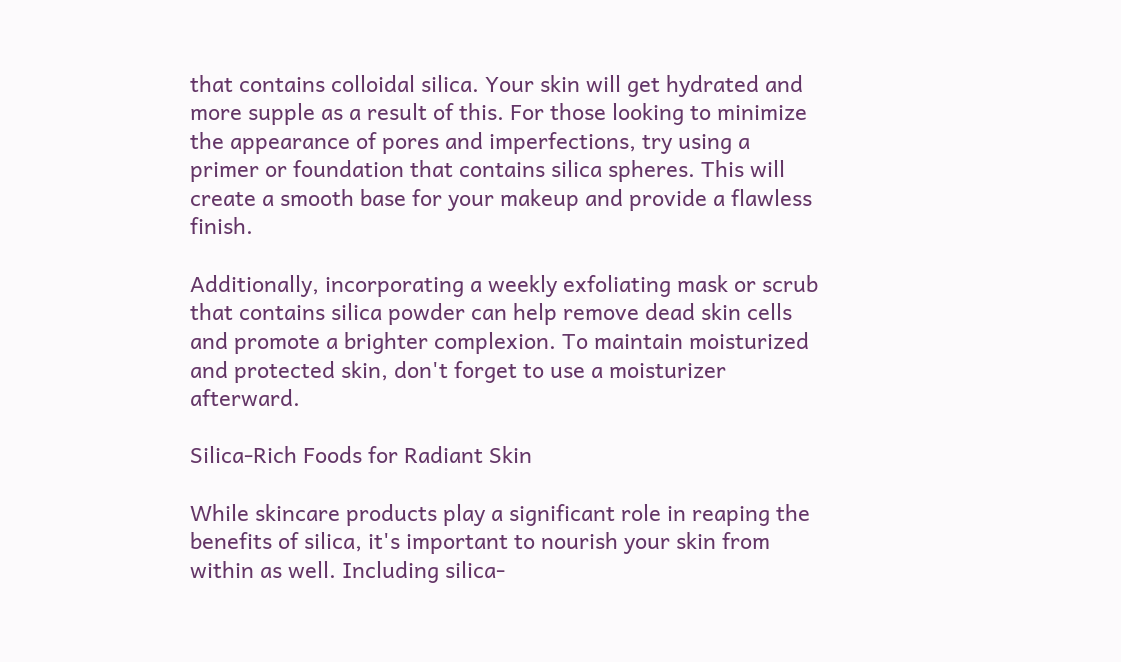that contains colloidal silica. Your skin will get hydrated and more supple as a result of this. For those looking to minimize the appearance of pores and imperfections, try using a primer or foundation that contains silica spheres. This will create a smooth base for your makeup and provide a flawless finish.

Additionally, incorporating a weekly exfoliating mask or scrub that contains silica powder can help remove dead skin cells and promote a brighter complexion. To maintain moisturized and protected skin, don't forget to use a moisturizer afterward.

Silica-Rich Foods for Radiant Skin

While skincare products play a significant role in reaping the benefits of silica, it's important to nourish your skin from within as well. Including silica-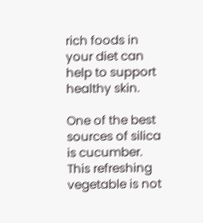rich foods in your diet can help to support healthy skin.

One of the best sources of silica is cucumber. This refreshing vegetable is not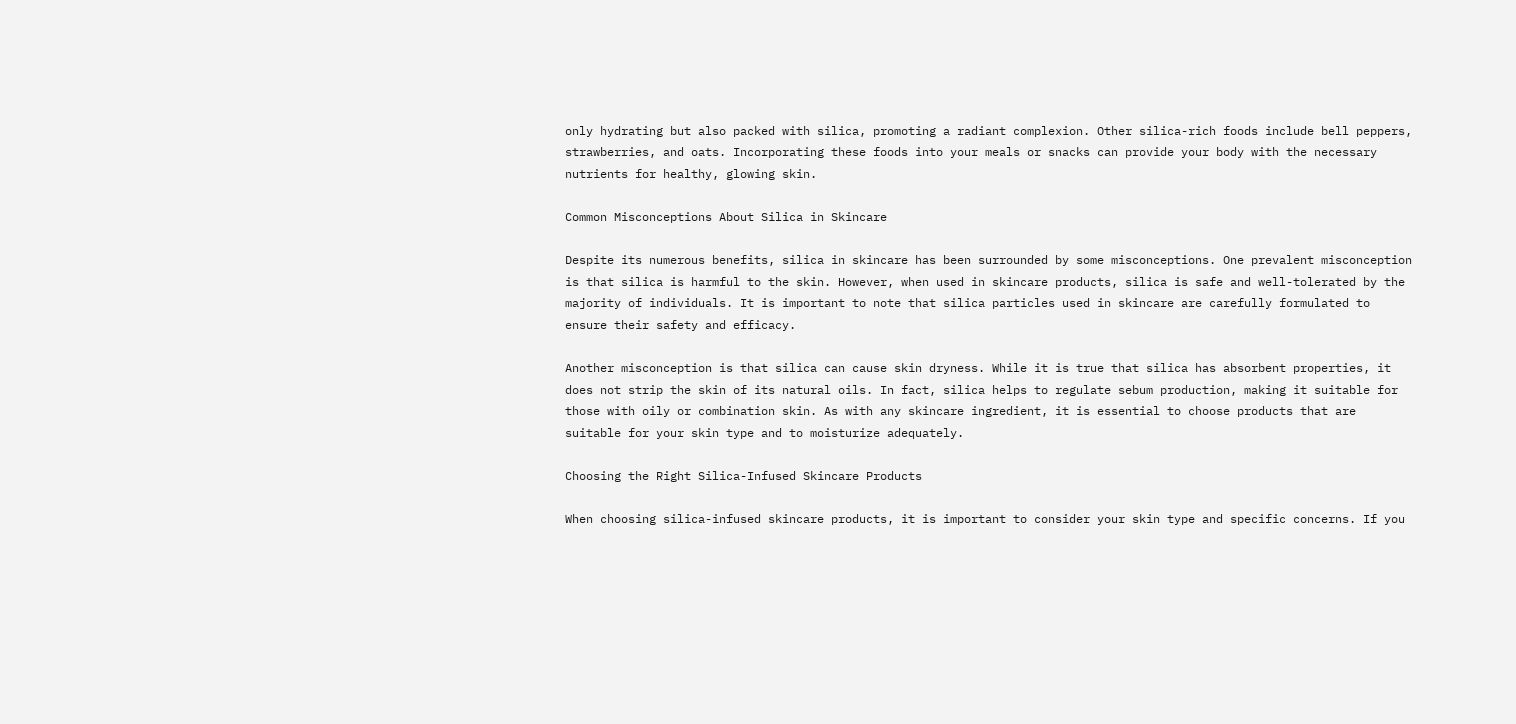only hydrating but also packed with silica, promoting a radiant complexion. Other silica-rich foods include bell peppers, strawberries, and oats. Incorporating these foods into your meals or snacks can provide your body with the necessary nutrients for healthy, glowing skin.

Common Misconceptions About Silica in Skincare

Despite its numerous benefits, silica in skincare has been surrounded by some misconceptions. One prevalent misconception is that silica is harmful to the skin. However, when used in skincare products, silica is safe and well-tolerated by the majority of individuals. It is important to note that silica particles used in skincare are carefully formulated to ensure their safety and efficacy.

Another misconception is that silica can cause skin dryness. While it is true that silica has absorbent properties, it does not strip the skin of its natural oils. In fact, silica helps to regulate sebum production, making it suitable for those with oily or combination skin. As with any skincare ingredient, it is essential to choose products that are suitable for your skin type and to moisturize adequately.

Choosing the Right Silica-Infused Skincare Products

When choosing silica-infused skincare products, it is important to consider your skin type and specific concerns. If you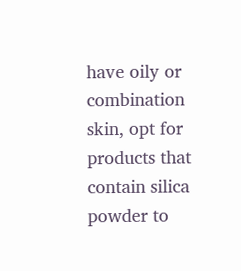have oily or combination skin, opt for products that contain silica powder to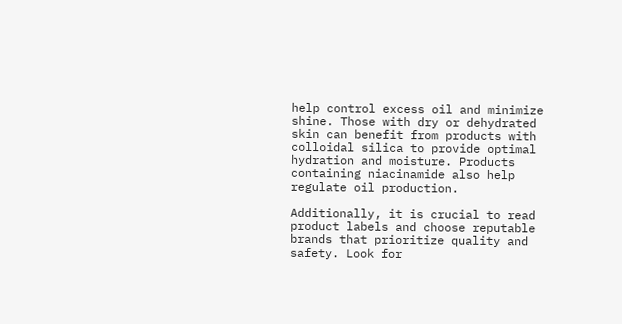help control excess oil and minimize shine. Those with dry or dehydrated skin can benefit from products with colloidal silica to provide optimal hydration and moisture. Products containing niacinamide also help regulate oil production.

Additionally, it is crucial to read product labels and choose reputable brands that prioritize quality and safety. Look for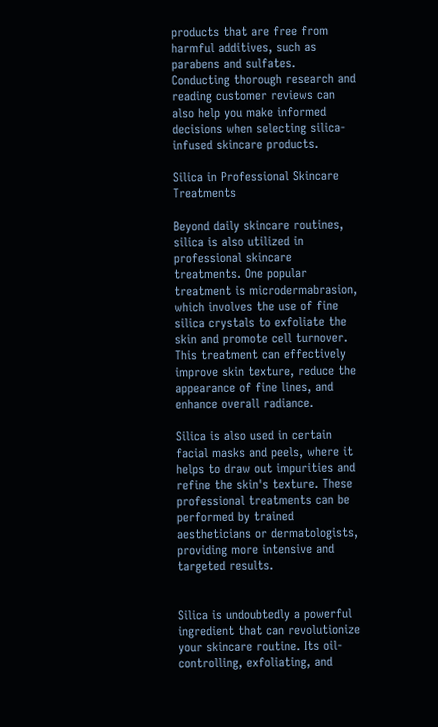products that are free from harmful additives, such as parabens and sulfates. Conducting thorough research and reading customer reviews can also help you make informed decisions when selecting silica-infused skincare products.

Silica in Professional Skincare Treatments

Beyond daily skincare routines, silica is also utilized in professional skincare treatments. One popular treatment is microdermabrasion, which involves the use of fine silica crystals to exfoliate the skin and promote cell turnover. This treatment can effectively improve skin texture, reduce the appearance of fine lines, and enhance overall radiance.

Silica is also used in certain facial masks and peels, where it helps to draw out impurities and refine the skin's texture. These professional treatments can be performed by trained aestheticians or dermatologists, providing more intensive and targeted results.


Silica is undoubtedly a powerful ingredient that can revolutionize your skincare routine. Its oil-controlling, exfoliating, and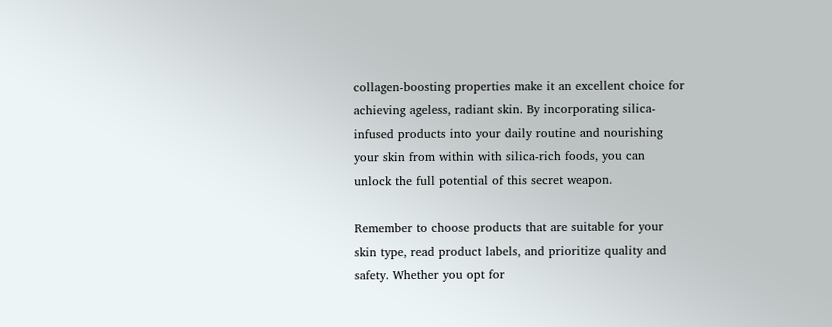collagen-boosting properties make it an excellent choice for achieving ageless, radiant skin. By incorporating silica-infused products into your daily routine and nourishing your skin from within with silica-rich foods, you can unlock the full potential of this secret weapon.

Remember to choose products that are suitable for your skin type, read product labels, and prioritize quality and safety. Whether you opt for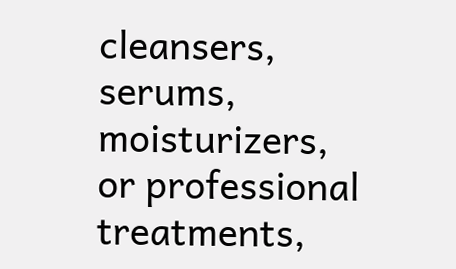cleansers, serums, moisturizers, or professional treatments,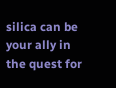silica can be your ally in the quest for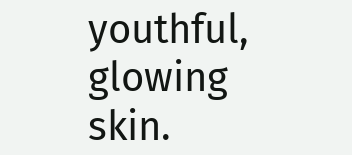youthful, glowing skin.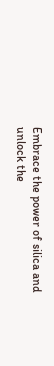Embrace the power of silica and unlock the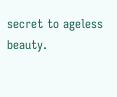secret to ageless beauty.